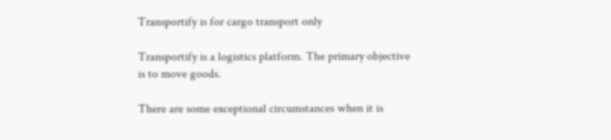Transportify is for cargo transport only

Transportify is a logistics platform. The primary objective is to move goods.

There are some exceptional circumstances when it is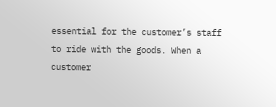essential for the customer’s staff to ride with the goods. When a customer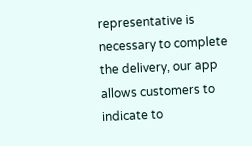representative is necessary to complete the delivery, our app allows customers to indicate to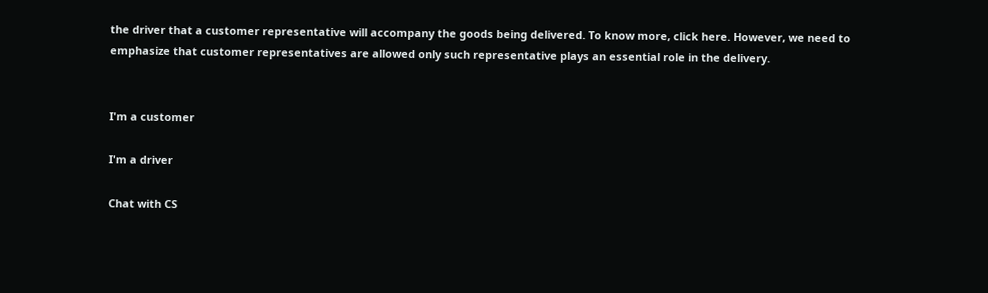the driver that a customer representative will accompany the goods being delivered. To know more, click here. However, we need to emphasize that customer representatives are allowed only such representative plays an essential role in the delivery.


I'm a customer

I'm a driver

Chat with CS